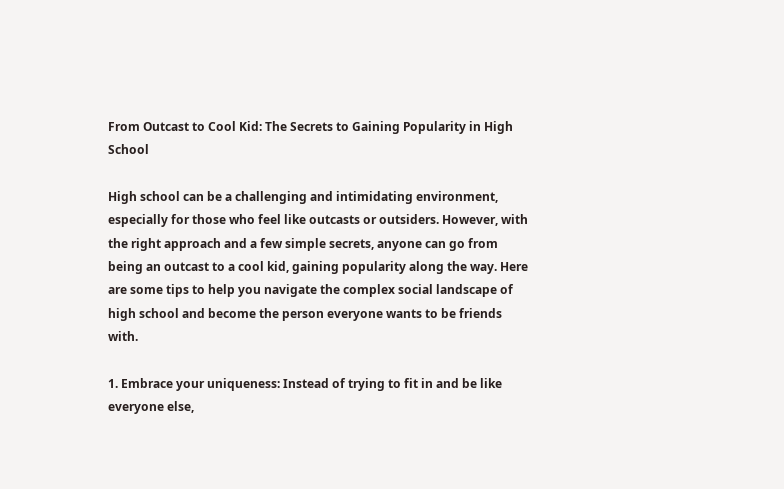From Outcast to Cool Kid: The Secrets to Gaining Popularity in High School

High school can be a challenging and intimidating environment, especially for those who feel like outcasts or outsiders. However, with the right approach and a few simple secrets, anyone can go from being an outcast to a cool kid, gaining popularity along the way. Here are some tips to help you navigate the complex social landscape of high school and become the person everyone wants to be friends with.

1. Embrace your uniqueness: Instead of trying to fit in and be like everyone else,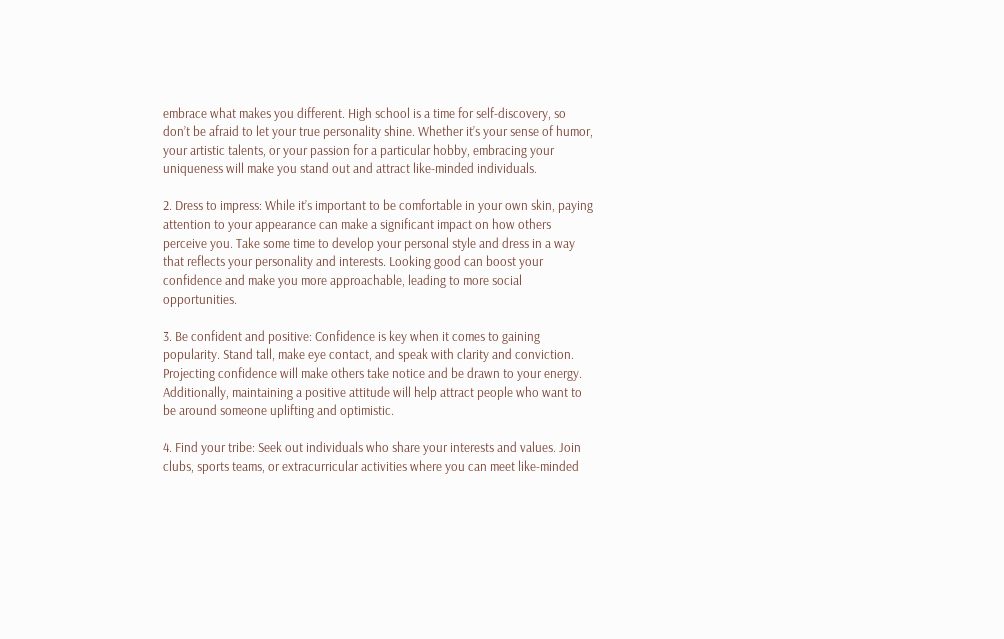embrace what makes you different. High school is a time for self-discovery, so don’t be afraid to let your true personality shine. Whether it’s your sense of humor, your artistic talents, or your passion for a particular hobby, embracing your uniqueness will make you stand out and attract like-minded individuals.

2. Dress to impress: While it’s important to be comfortable in your own skin, paying attention to your appearance can make a significant impact on how others perceive you. Take some time to develop your personal style and dress in a way that reflects your personality and interests. Looking good can boost your confidence and make you more approachable, leading to more social opportunities.

3. Be confident and positive: Confidence is key when it comes to gaining popularity. Stand tall, make eye contact, and speak with clarity and conviction. Projecting confidence will make others take notice and be drawn to your energy. Additionally, maintaining a positive attitude will help attract people who want to be around someone uplifting and optimistic.

4. Find your tribe: Seek out individuals who share your interests and values. Join clubs, sports teams, or extracurricular activities where you can meet like-minded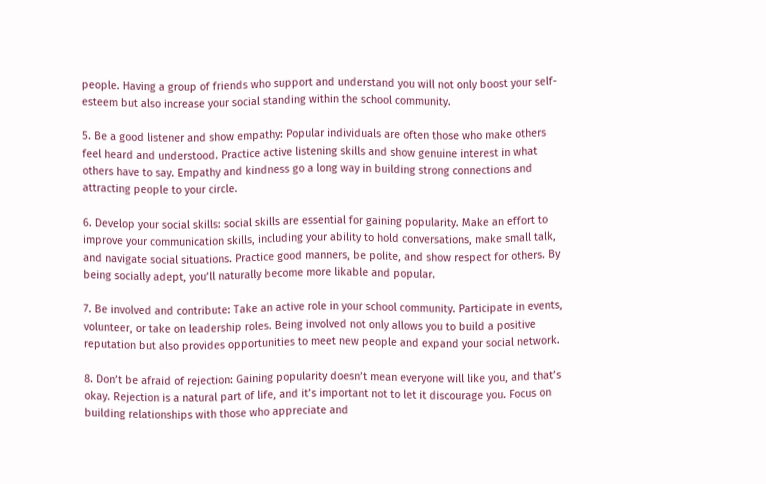people. Having a group of friends who support and understand you will not only boost your self-esteem but also increase your social standing within the school community.

5. Be a good listener and show empathy: Popular individuals are often those who make others feel heard and understood. Practice active listening skills and show genuine interest in what others have to say. Empathy and kindness go a long way in building strong connections and attracting people to your circle.

6. Develop your social skills: social skills are essential for gaining popularity. Make an effort to improve your communication skills, including your ability to hold conversations, make small talk, and navigate social situations. Practice good manners, be polite, and show respect for others. By being socially adept, you’ll naturally become more likable and popular.

7. Be involved and contribute: Take an active role in your school community. Participate in events, volunteer, or take on leadership roles. Being involved not only allows you to build a positive reputation but also provides opportunities to meet new people and expand your social network.

8. Don’t be afraid of rejection: Gaining popularity doesn’t mean everyone will like you, and that’s okay. Rejection is a natural part of life, and it’s important not to let it discourage you. Focus on building relationships with those who appreciate and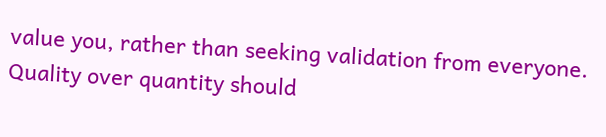value you, rather than seeking validation from everyone. Quality over quantity should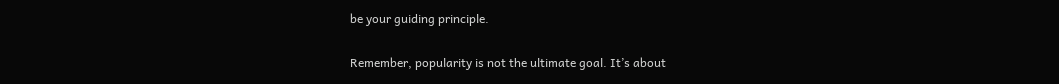be your guiding principle.

Remember, popularity is not the ultimate goal. It’s about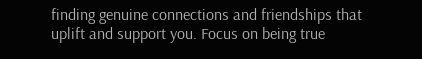finding genuine connections and friendships that uplift and support you. Focus on being true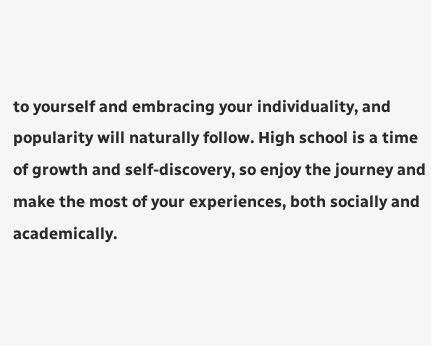to yourself and embracing your individuality, and popularity will naturally follow. High school is a time of growth and self-discovery, so enjoy the journey and make the most of your experiences, both socially and academically.